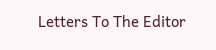Letters To The Editor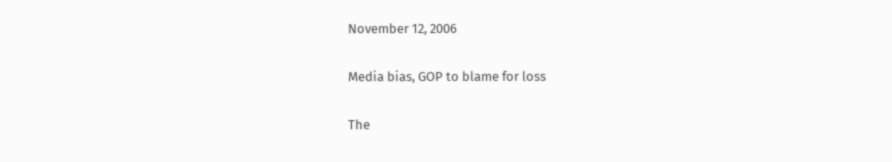November 12, 2006

Media bias, GOP to blame for loss

The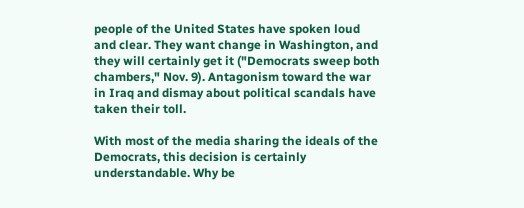people of the United States have spoken loud and clear. They want change in Washington, and they will certainly get it ("Democrats sweep both chambers," Nov. 9). Antagonism toward the war in Iraq and dismay about political scandals have taken their toll.

With most of the media sharing the ideals of the Democrats, this decision is certainly understandable. Why be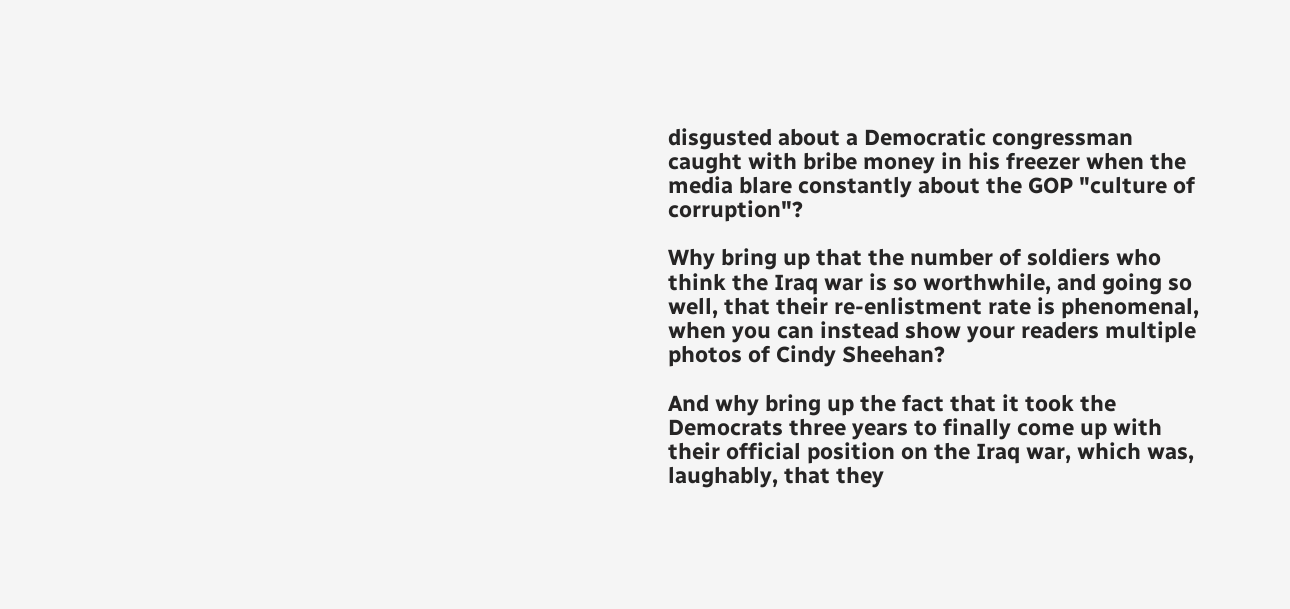disgusted about a Democratic congressman caught with bribe money in his freezer when the media blare constantly about the GOP "culture of corruption"?

Why bring up that the number of soldiers who think the Iraq war is so worthwhile, and going so well, that their re-enlistment rate is phenomenal, when you can instead show your readers multiple photos of Cindy Sheehan?

And why bring up the fact that it took the Democrats three years to finally come up with their official position on the Iraq war, which was, laughably, that they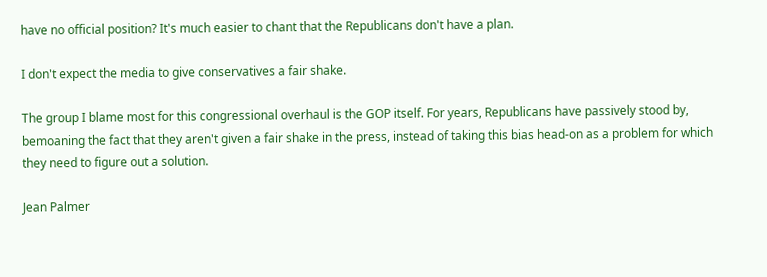have no official position? It's much easier to chant that the Republicans don't have a plan.

I don't expect the media to give conservatives a fair shake.

The group I blame most for this congressional overhaul is the GOP itself. For years, Republicans have passively stood by, bemoaning the fact that they aren't given a fair shake in the press, instead of taking this bias head-on as a problem for which they need to figure out a solution.

Jean Palmer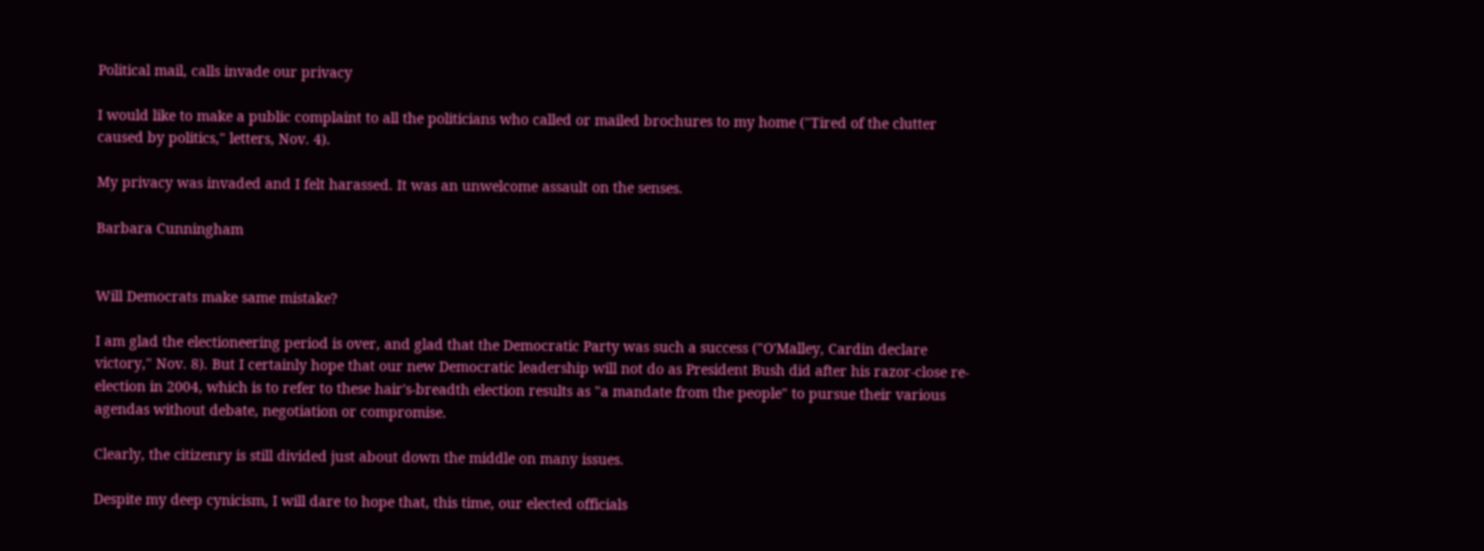Political mail, calls invade our privacy

I would like to make a public complaint to all the politicians who called or mailed brochures to my home ("Tired of the clutter caused by politics," letters, Nov. 4).

My privacy was invaded and I felt harassed. It was an unwelcome assault on the senses.

Barbara Cunningham


Will Democrats make same mistake?

I am glad the electioneering period is over, and glad that the Democratic Party was such a success ("O'Malley, Cardin declare victory," Nov. 8). But I certainly hope that our new Democratic leadership will not do as President Bush did after his razor-close re-election in 2004, which is to refer to these hair's-breadth election results as "a mandate from the people" to pursue their various agendas without debate, negotiation or compromise.

Clearly, the citizenry is still divided just about down the middle on many issues.

Despite my deep cynicism, I will dare to hope that, this time, our elected officials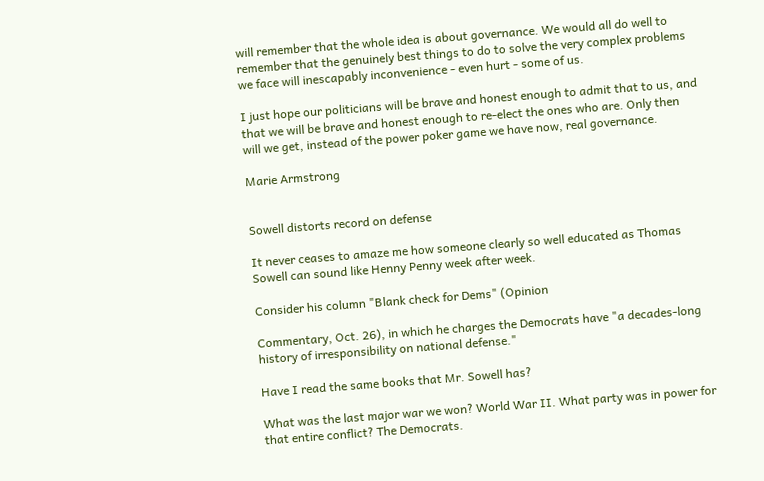will remember that the whole idea is about governance. We would all do well to remember that the genuinely best things to do to solve the very complex problems we face will inescapably inconvenience - even hurt - some of us.

I just hope our politicians will be brave and honest enough to admit that to us, and that we will be brave and honest enough to re-elect the ones who are. Only then will we get, instead of the power poker game we have now, real governance.

Marie Armstrong


Sowell distorts record on defense

It never ceases to amaze me how someone clearly so well educated as Thomas Sowell can sound like Henny Penny week after week.

Consider his column "Blank check for Dems" (Opinion

Commentary, Oct. 26), in which he charges the Democrats have "a decades-long history of irresponsibility on national defense."

Have I read the same books that Mr. Sowell has?

What was the last major war we won? World War II. What party was in power for that entire conflict? The Democrats.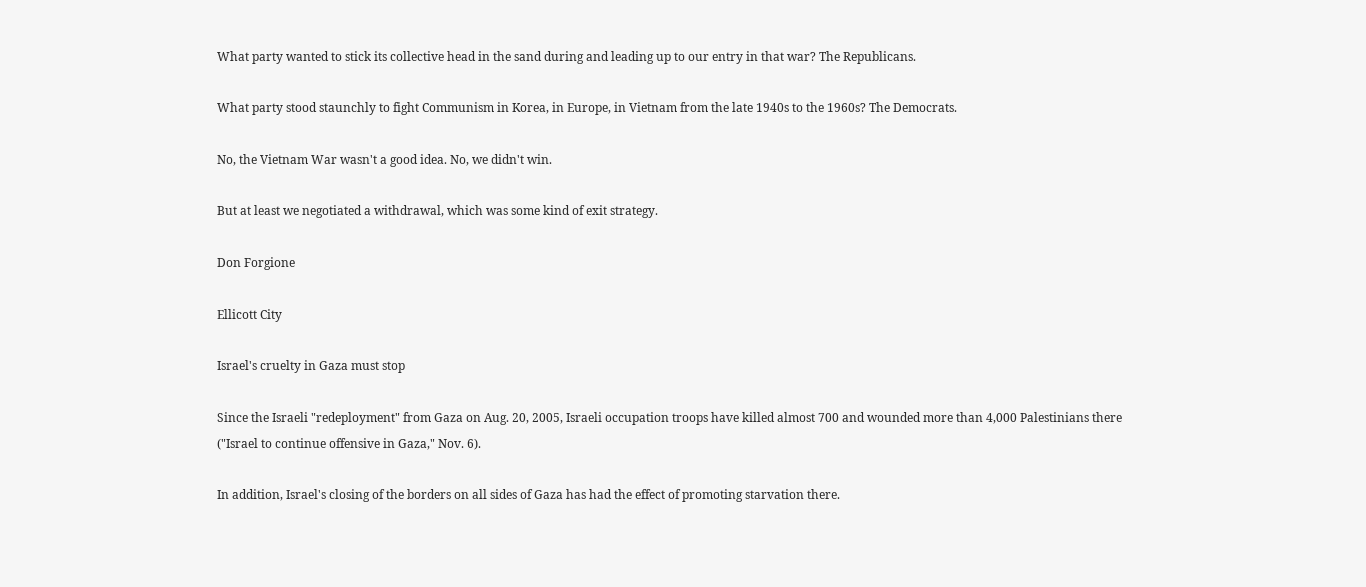What party wanted to stick its collective head in the sand during and leading up to our entry in that war? The Republicans.

What party stood staunchly to fight Communism in Korea, in Europe, in Vietnam from the late 1940s to the 1960s? The Democrats.

No, the Vietnam War wasn't a good idea. No, we didn't win.

But at least we negotiated a withdrawal, which was some kind of exit strategy.

Don Forgione

Ellicott City

Israel's cruelty in Gaza must stop

Since the Israeli "redeployment" from Gaza on Aug. 20, 2005, Israeli occupation troops have killed almost 700 and wounded more than 4,000 Palestinians there ("Israel to continue offensive in Gaza," Nov. 6).

In addition, Israel's closing of the borders on all sides of Gaza has had the effect of promoting starvation there.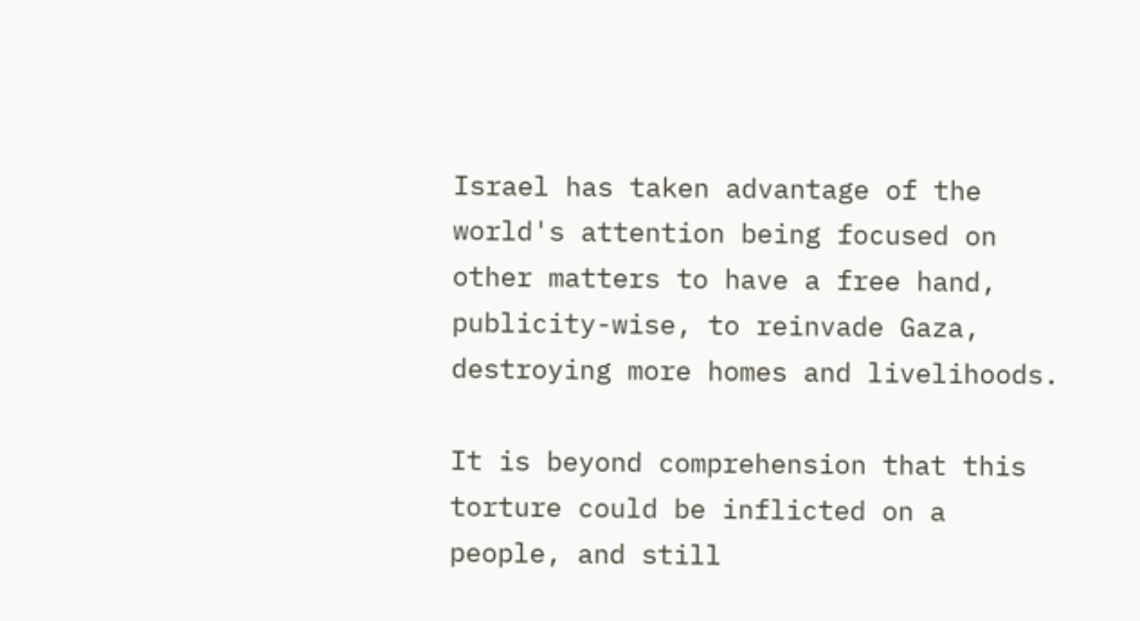Israel has taken advantage of the world's attention being focused on other matters to have a free hand, publicity-wise, to reinvade Gaza, destroying more homes and livelihoods.

It is beyond comprehension that this torture could be inflicted on a people, and still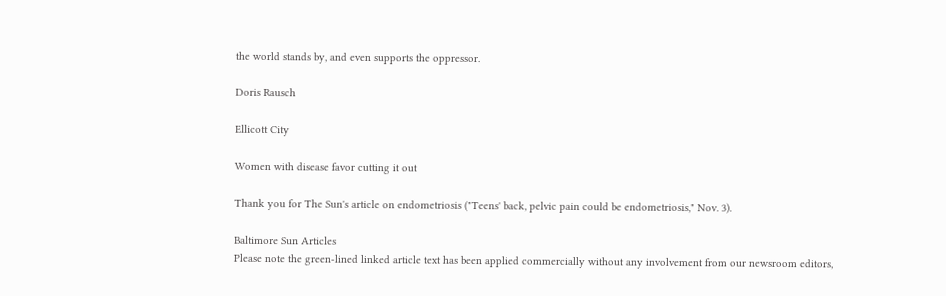the world stands by, and even supports the oppressor.

Doris Rausch

Ellicott City

Women with disease favor cutting it out

Thank you for The Sun's article on endometriosis ("Teens' back, pelvic pain could be endometriosis," Nov. 3).

Baltimore Sun Articles
Please note the green-lined linked article text has been applied commercially without any involvement from our newsroom editors,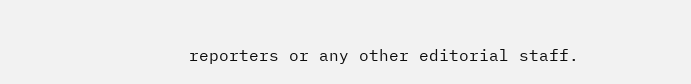reporters or any other editorial staff.